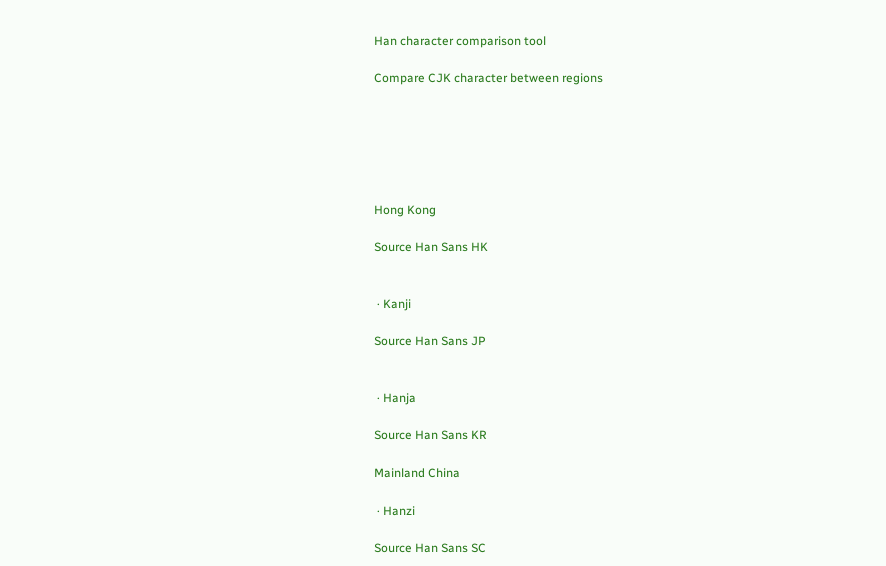Han character comparison tool

Compare CJK character between regions






Hong Kong

Source Han Sans HK


 · Kanji

Source Han Sans JP


 · Hanja

Source Han Sans KR

Mainland China

 · Hanzi

Source Han Sans SC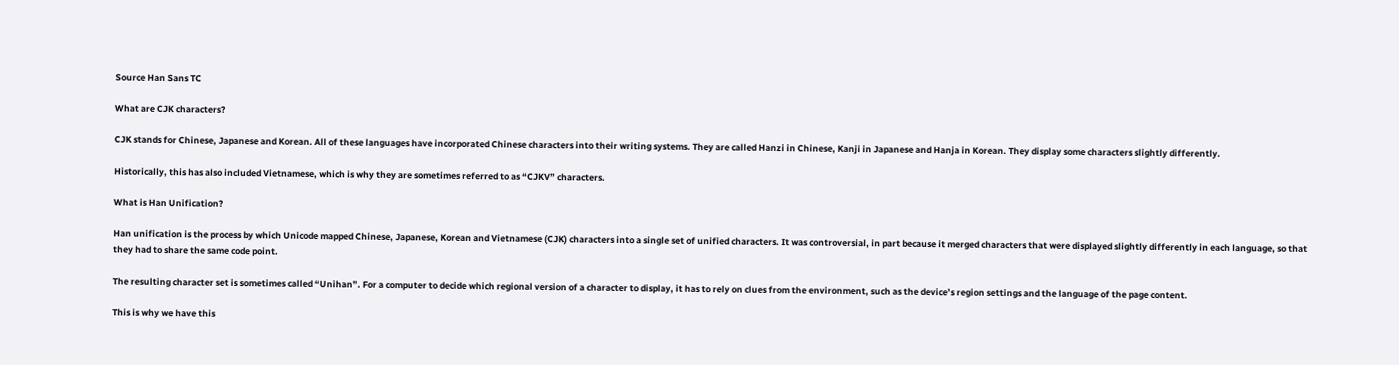Source Han Sans TC

What are CJK characters?

CJK stands for Chinese, Japanese and Korean. All of these languages have incorporated Chinese characters into their writing systems. They are called Hanzi in Chinese, Kanji in Japanese and Hanja in Korean. They display some characters slightly differently.

Historically, this has also included Vietnamese, which is why they are sometimes referred to as “CJKV” characters.

What is Han Unification?

Han unification is the process by which Unicode mapped Chinese, Japanese, Korean and Vietnamese (CJK) characters into a single set of unified characters. It was controversial, in part because it merged characters that were displayed slightly differently in each language, so that they had to share the same code point.

The resulting character set is sometimes called “Unihan”. For a computer to decide which regional version of a character to display, it has to rely on clues from the environment, such as the device’s region settings and the language of the page content.

This is why we have this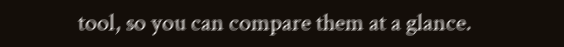tool, so you can compare them at a glance.